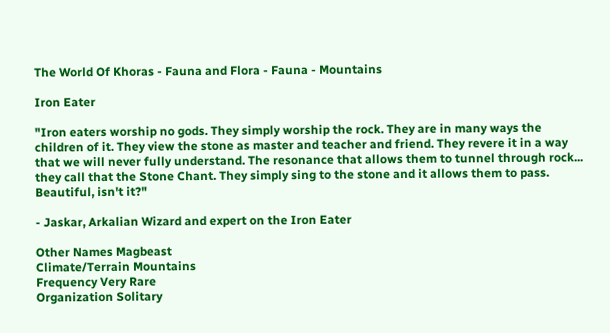The World Of Khoras - Fauna and Flora - Fauna - Mountains

Iron Eater

"Iron eaters worship no gods. They simply worship the rock. They are in many ways the children of it. They view the stone as master and teacher and friend. They revere it in a way that we will never fully understand. The resonance that allows them to tunnel through rock... they call that the Stone Chant. They simply sing to the stone and it allows them to pass. Beautiful, isn't it?"

- Jaskar, Arkalian Wizard and expert on the Iron Eater

Other Names Magbeast
Climate/Terrain Mountains
Frequency Very Rare
Organization Solitary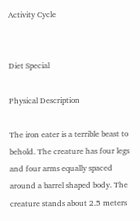Activity Cycle


Diet Special

Physical Description

The iron eater is a terrible beast to behold. The creature has four legs and four arms equally spaced around a barrel shaped body. The creature stands about 2.5 meters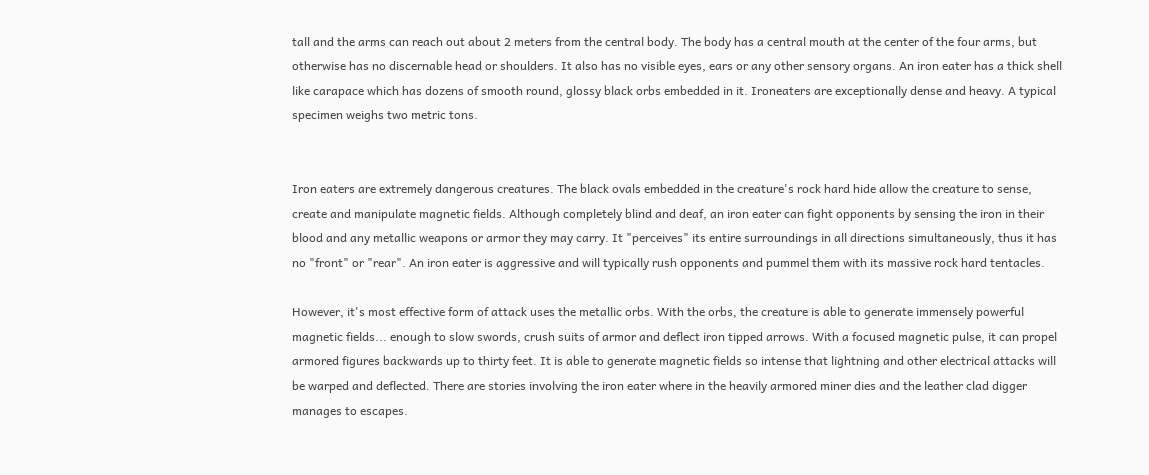tall and the arms can reach out about 2 meters from the central body. The body has a central mouth at the center of the four arms, but otherwise has no discernable head or shoulders. It also has no visible eyes, ears or any other sensory organs. An iron eater has a thick shell like carapace which has dozens of smooth round, glossy black orbs embedded in it. Ironeaters are exceptionally dense and heavy. A typical specimen weighs two metric tons.


Iron eaters are extremely dangerous creatures. The black ovals embedded in the creature's rock hard hide allow the creature to sense, create and manipulate magnetic fields. Although completely blind and deaf, an iron eater can fight opponents by sensing the iron in their blood and any metallic weapons or armor they may carry. It "perceives" its entire surroundings in all directions simultaneously, thus it has no "front" or "rear". An iron eater is aggressive and will typically rush opponents and pummel them with its massive rock hard tentacles.

However, it's most effective form of attack uses the metallic orbs. With the orbs, the creature is able to generate immensely powerful magnetic fields... enough to slow swords, crush suits of armor and deflect iron tipped arrows. With a focused magnetic pulse, it can propel armored figures backwards up to thirty feet. It is able to generate magnetic fields so intense that lightning and other electrical attacks will be warped and deflected. There are stories involving the iron eater where in the heavily armored miner dies and the leather clad digger manages to escapes.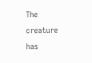The creature has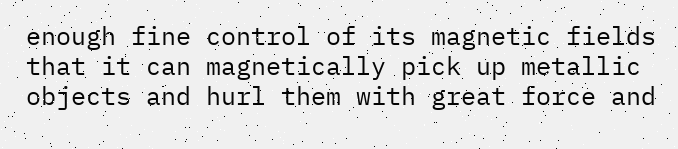enough fine control of its magnetic fields that it can magnetically pick up metallic objects and hurl them with great force and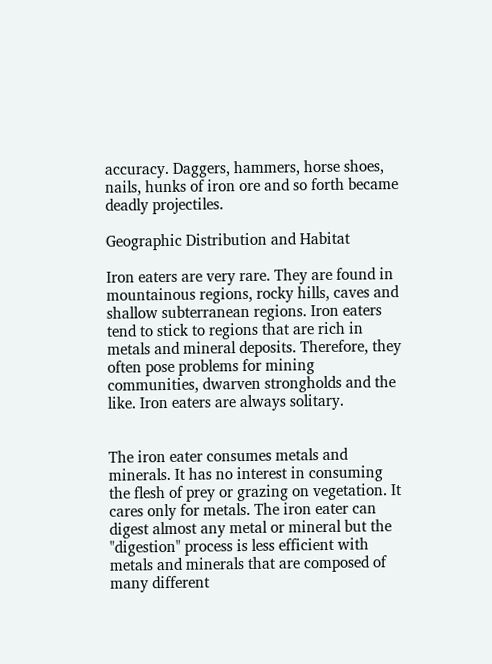accuracy. Daggers, hammers, horse shoes, nails, hunks of iron ore and so forth became deadly projectiles.

Geographic Distribution and Habitat

Iron eaters are very rare. They are found in mountainous regions, rocky hills, caves and shallow subterranean regions. Iron eaters tend to stick to regions that are rich in metals and mineral deposits. Therefore, they often pose problems for mining communities, dwarven strongholds and the like. Iron eaters are always solitary.


The iron eater consumes metals and minerals. It has no interest in consuming the flesh of prey or grazing on vegetation. It cares only for metals. The iron eater can digest almost any metal or mineral but the "digestion" process is less efficient with metals and minerals that are composed of many different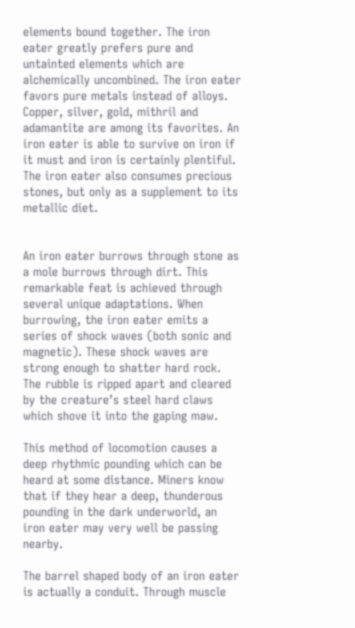elements bound together. The iron eater greatly prefers pure and untainted elements which are alchemically uncombined. The iron eater favors pure metals instead of alloys. Copper, silver, gold, mithril and adamantite are among its favorites. An iron eater is able to survive on iron if it must and iron is certainly plentiful. The iron eater also consumes precious stones, but only as a supplement to its metallic diet.


An iron eater burrows through stone as a mole burrows through dirt. This remarkable feat is achieved through several unique adaptations. When burrowing, the iron eater emits a series of shock waves (both sonic and magnetic). These shock waves are strong enough to shatter hard rock. The rubble is ripped apart and cleared by the creature’s steel hard claws which shove it into the gaping maw.

This method of locomotion causes a deep rhythmic pounding which can be heard at some distance. Miners know that if they hear a deep, thunderous pounding in the dark underworld, an iron eater may very well be passing nearby.

The barrel shaped body of an iron eater is actually a conduit. Through muscle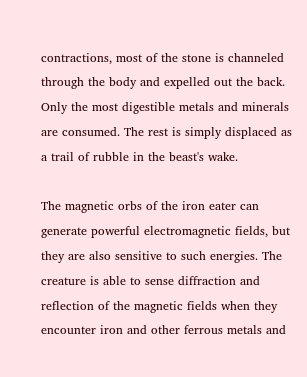contractions, most of the stone is channeled through the body and expelled out the back. Only the most digestible metals and minerals are consumed. The rest is simply displaced as a trail of rubble in the beast's wake.

The magnetic orbs of the iron eater can generate powerful electromagnetic fields, but they are also sensitive to such energies. The creature is able to sense diffraction and reflection of the magnetic fields when they encounter iron and other ferrous metals and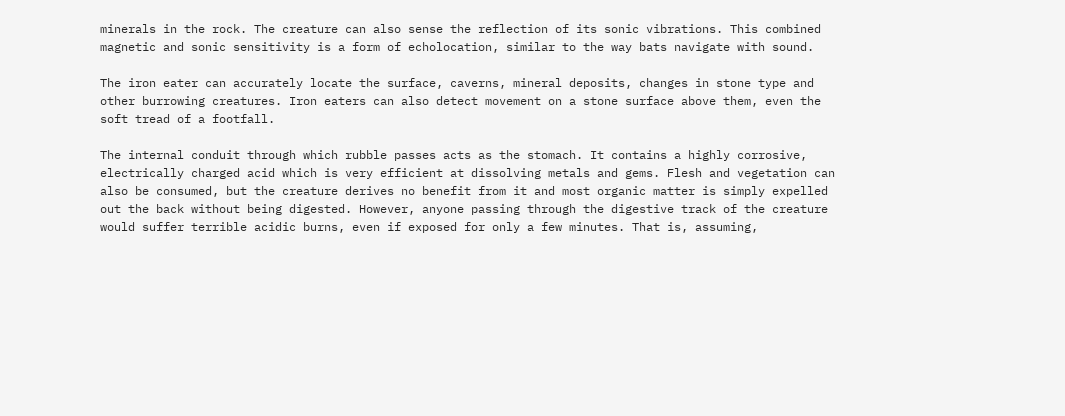minerals in the rock. The creature can also sense the reflection of its sonic vibrations. This combined magnetic and sonic sensitivity is a form of echolocation, similar to the way bats navigate with sound.

The iron eater can accurately locate the surface, caverns, mineral deposits, changes in stone type and other burrowing creatures. Iron eaters can also detect movement on a stone surface above them, even the soft tread of a footfall.

The internal conduit through which rubble passes acts as the stomach. It contains a highly corrosive, electrically charged acid which is very efficient at dissolving metals and gems. Flesh and vegetation can also be consumed, but the creature derives no benefit from it and most organic matter is simply expelled out the back without being digested. However, anyone passing through the digestive track of the creature would suffer terrible acidic burns, even if exposed for only a few minutes. That is, assuming,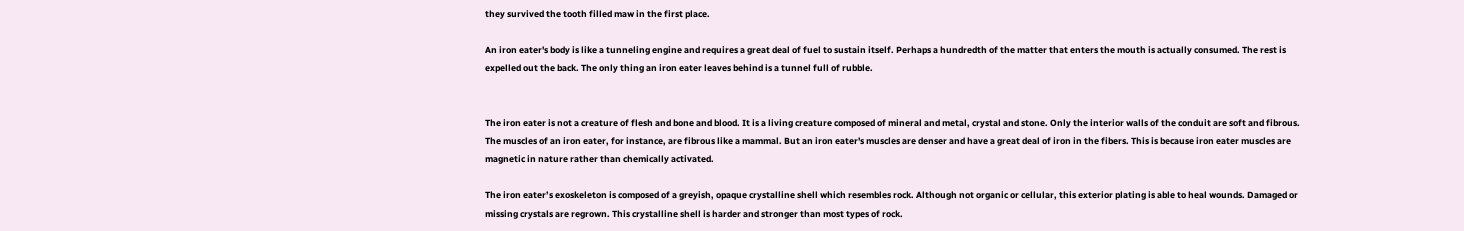they survived the tooth filled maw in the first place.

An iron eater's body is like a tunneling engine and requires a great deal of fuel to sustain itself. Perhaps a hundredth of the matter that enters the mouth is actually consumed. The rest is expelled out the back. The only thing an iron eater leaves behind is a tunnel full of rubble.


The iron eater is not a creature of flesh and bone and blood. It is a living creature composed of mineral and metal, crystal and stone. Only the interior walls of the conduit are soft and fibrous. The muscles of an iron eater, for instance, are fibrous like a mammal. But an iron eater's muscles are denser and have a great deal of iron in the fibers. This is because iron eater muscles are magnetic in nature rather than chemically activated.

The iron eater’s exoskeleton is composed of a greyish, opaque crystalline shell which resembles rock. Although not organic or cellular, this exterior plating is able to heal wounds. Damaged or missing crystals are regrown. This crystalline shell is harder and stronger than most types of rock.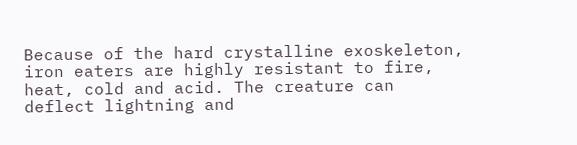Because of the hard crystalline exoskeleton, iron eaters are highly resistant to fire, heat, cold and acid. The creature can deflect lightning and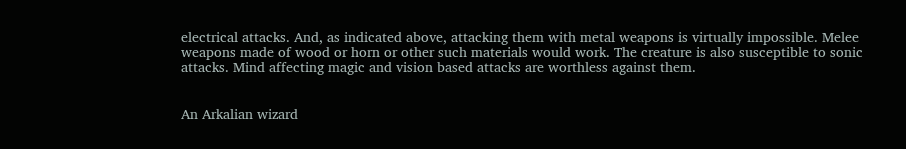electrical attacks. And, as indicated above, attacking them with metal weapons is virtually impossible. Melee weapons made of wood or horn or other such materials would work. The creature is also susceptible to sonic attacks. Mind affecting magic and vision based attacks are worthless against them.


An Arkalian wizard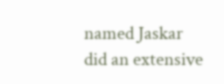named Jaskar did an extensive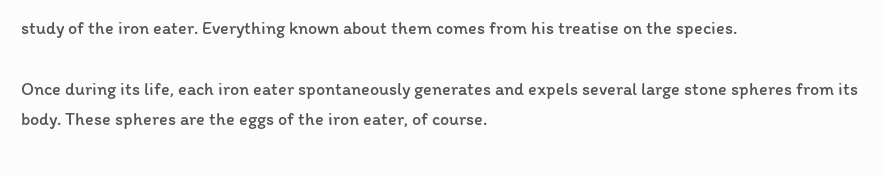study of the iron eater. Everything known about them comes from his treatise on the species.

Once during its life, each iron eater spontaneously generates and expels several large stone spheres from its body. These spheres are the eggs of the iron eater, of course.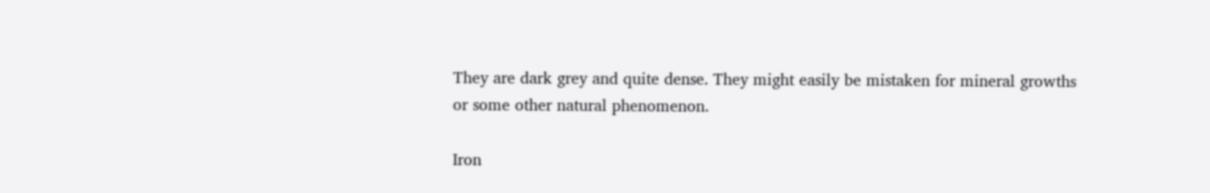They are dark grey and quite dense. They might easily be mistaken for mineral growths or some other natural phenomenon.

Iron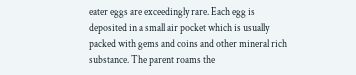eater eggs are exceedingly rare. Each egg is deposited in a small air pocket which is usually packed with gems and coins and other mineral rich substance. The parent roams the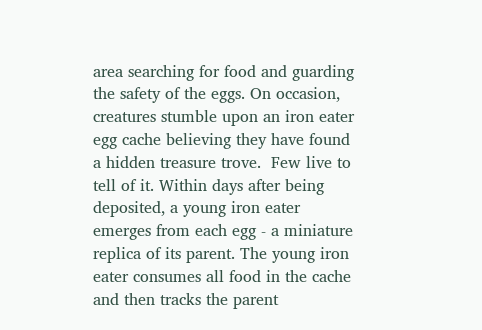area searching for food and guarding the safety of the eggs. On occasion, creatures stumble upon an iron eater egg cache believing they have found a hidden treasure trove.  Few live to tell of it. Within days after being deposited, a young iron eater emerges from each egg - a miniature replica of its parent. The young iron eater consumes all food in the cache and then tracks the parent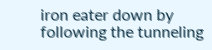iron eater down by following the tunneling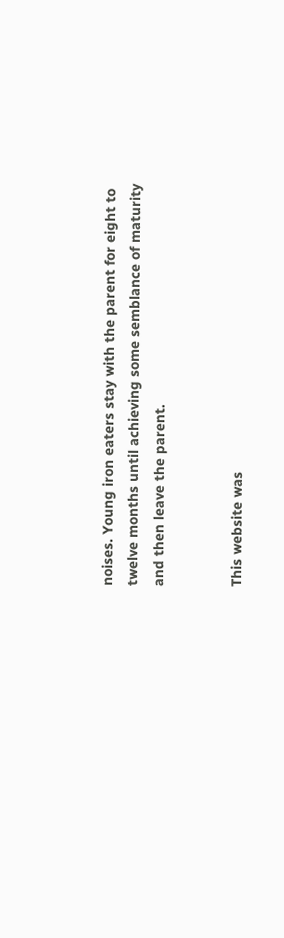noises. Young iron eaters stay with the parent for eight to twelve months until achieving some semblance of maturity and then leave the parent.


This website was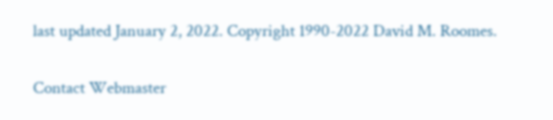last updated January 2, 2022. Copyright 1990-2022 David M. Roomes.

Contact Webmaster